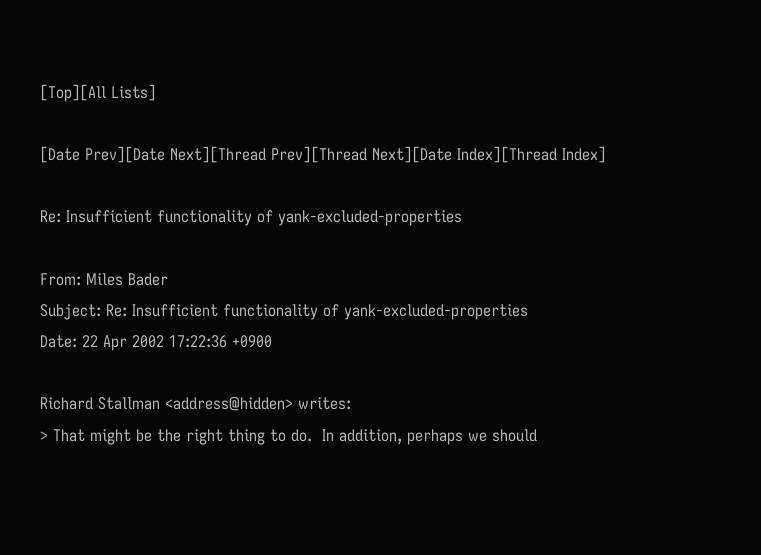[Top][All Lists]

[Date Prev][Date Next][Thread Prev][Thread Next][Date Index][Thread Index]

Re: Insufficient functionality of yank-excluded-properties

From: Miles Bader
Subject: Re: Insufficient functionality of yank-excluded-properties
Date: 22 Apr 2002 17:22:36 +0900

Richard Stallman <address@hidden> writes:
> That might be the right thing to do.  In addition, perhaps we should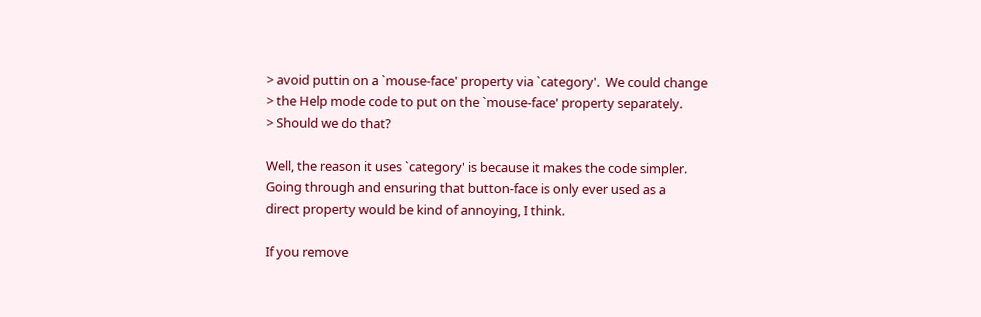> avoid puttin on a `mouse-face' property via `category'.  We could change
> the Help mode code to put on the `mouse-face' property separately.
> Should we do that?

Well, the reason it uses `category' is because it makes the code simpler.
Going through and ensuring that button-face is only ever used as a
direct property would be kind of annoying, I think.

If you remove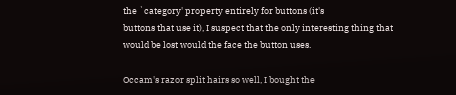the `category' property entirely for buttons (it's
buttons that use it), I suspect that the only interesting thing that
would be lost would the face the button uses.

Occam's razor split hairs so well, I bought the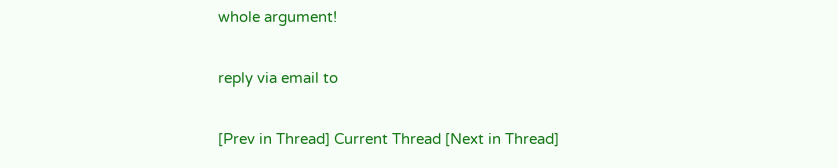whole argument!

reply via email to

[Prev in Thread] Current Thread [Next in Thread]